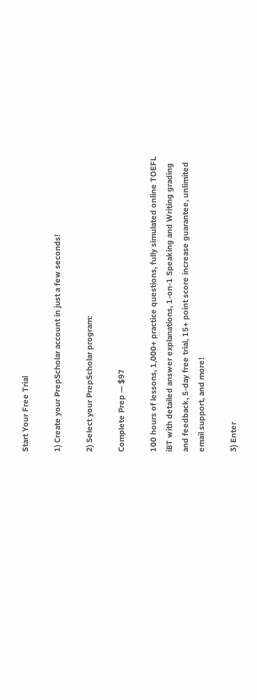Start Your Free Trial

1) Create your PrepScholar account in just a few seconds!

2) Select your PrepScholar program:

Complete Prep — $97

100 hours of lessons, 1,000+ practice questions, fully simulated online TOEFL iBT with detailed answer explanations, 1-on-1 Speaking and Writing grading and feedback, 5-day free trial, 15+ point score increase guarantee, unlimited email support, and more!

3) Enter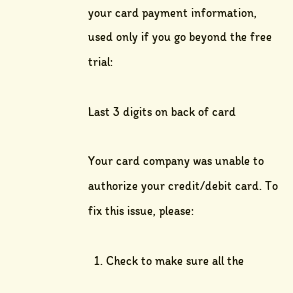your card payment information, used only if you go beyond the free trial:

Last 3 digits on back of card

Your card company was unable to authorize your credit/debit card. To fix this issue, please:

  1. Check to make sure all the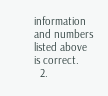information and numbers listed above is correct.
  2.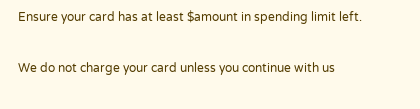Ensure your card has at least $amount in spending limit left.

We do not charge your card unless you continue with us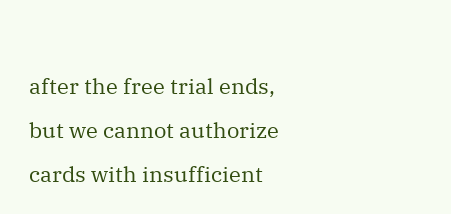after the free trial ends, but we cannot authorize cards with insufficient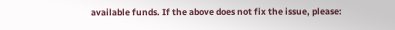available funds. If the above does not fix the issue, please: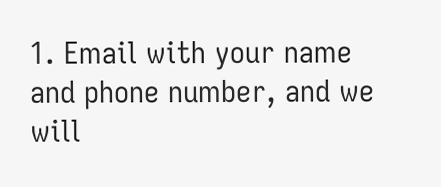1. Email with your name and phone number, and we will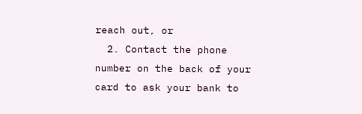reach out, or
  2. Contact the phone number on the back of your card to ask your bank to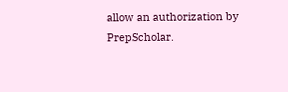allow an authorization by PrepScholar.